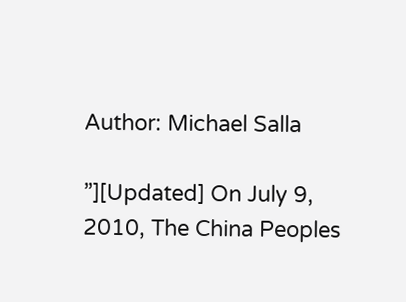Author: Michael Salla

”][Updated] On July 9, 2010, The China Peoples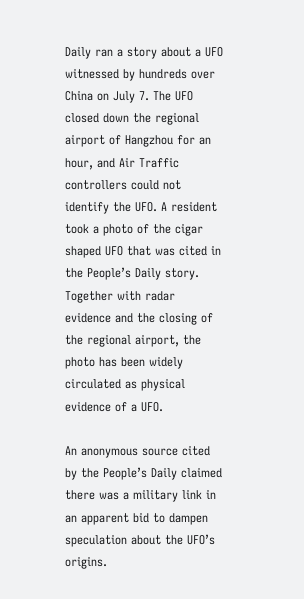Daily ran a story about a UFO witnessed by hundreds over China on July 7. The UFO closed down the regional airport of Hangzhou for an hour, and Air Traffic controllers could not identify the UFO. A resident took a photo of the cigar shaped UFO that was cited in the People’s Daily story. Together with radar evidence and the closing of the regional airport, the photo has been widely circulated as physical evidence of a UFO.

An anonymous source cited by the People’s Daily claimed there was a military link in an apparent bid to dampen speculation about the UFO’s origins.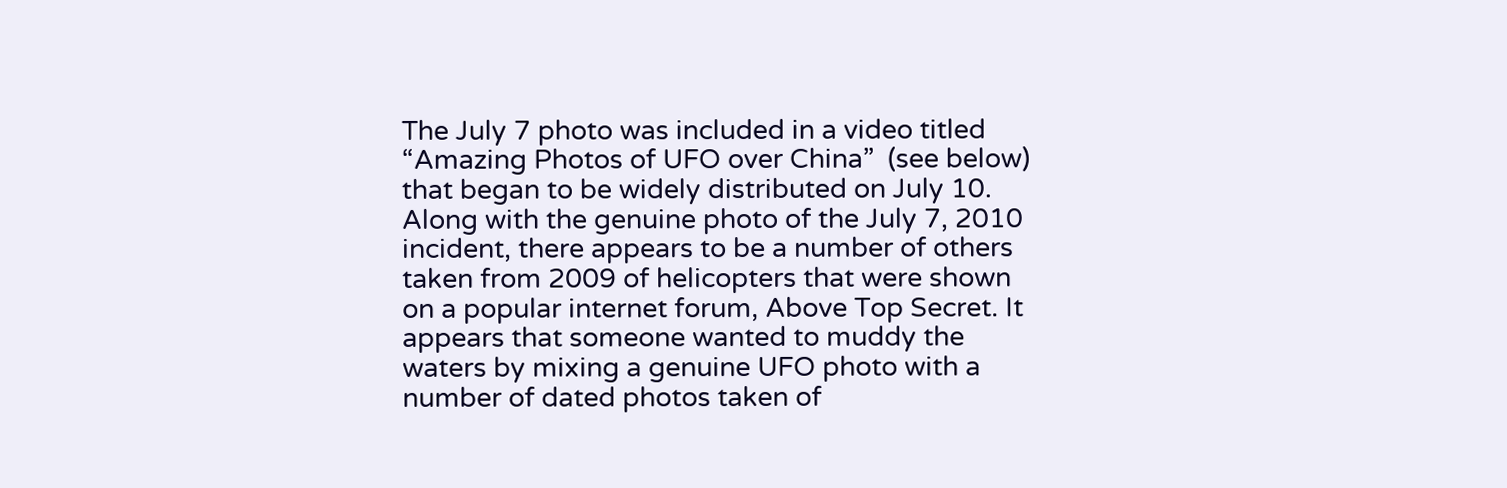The July 7 photo was included in a video titled “Amazing Photos of UFO over China”  (see below) that began to be widely distributed on July 10. Along with the genuine photo of the July 7, 2010 incident, there appears to be a number of others taken from 2009 of helicopters that were shown on a popular internet forum, Above Top Secret. It appears that someone wanted to muddy the waters by mixing a genuine UFO photo with a number of dated photos taken of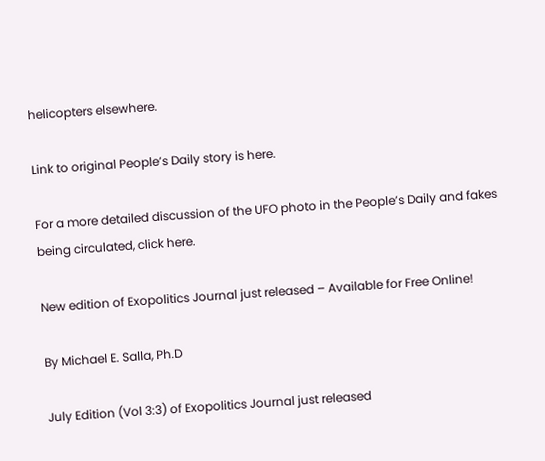helicopters elsewhere.

Link to original People’s Daily story is here.

For a more detailed discussion of the UFO photo in the People’s Daily and fakes being circulated, click here.

New edition of Exopolitics Journal just released – Available for Free Online!

By Michael E. Salla, Ph.D

July Edition (Vol 3:3) of Exopolitics Journal just released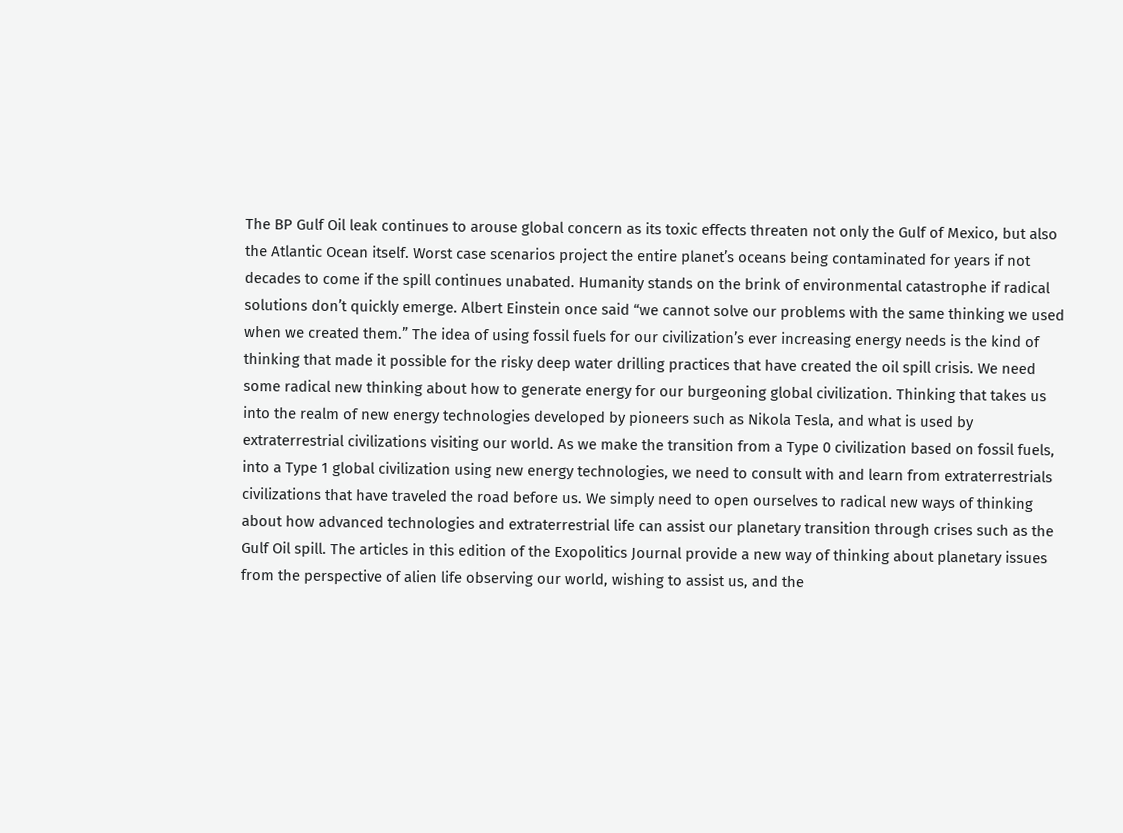The BP Gulf Oil leak continues to arouse global concern as its toxic effects threaten not only the Gulf of Mexico, but also the Atlantic Ocean itself. Worst case scenarios project the entire planet’s oceans being contaminated for years if not decades to come if the spill continues unabated. Humanity stands on the brink of environmental catastrophe if radical solutions don’t quickly emerge. Albert Einstein once said “we cannot solve our problems with the same thinking we used when we created them.” The idea of using fossil fuels for our civilization’s ever increasing energy needs is the kind of thinking that made it possible for the risky deep water drilling practices that have created the oil spill crisis. We need some radical new thinking about how to generate energy for our burgeoning global civilization. Thinking that takes us into the realm of new energy technologies developed by pioneers such as Nikola Tesla, and what is used by extraterrestrial civilizations visiting our world. As we make the transition from a Type 0 civilization based on fossil fuels, into a Type 1 global civilization using new energy technologies, we need to consult with and learn from extraterrestrials civilizations that have traveled the road before us. We simply need to open ourselves to radical new ways of thinking about how advanced technologies and extraterrestrial life can assist our planetary transition through crises such as the Gulf Oil spill. The articles in this edition of the Exopolitics Journal provide a new way of thinking about planetary issues from the perspective of alien life observing our world, wishing to assist us, and the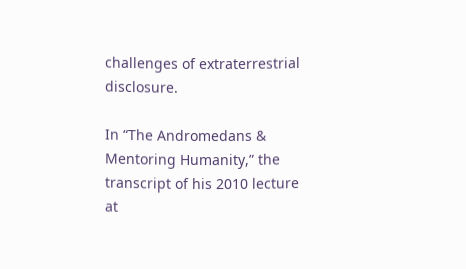challenges of extraterrestrial disclosure.

In “The Andromedans & Mentoring Humanity,” the transcript of his 2010 lecture at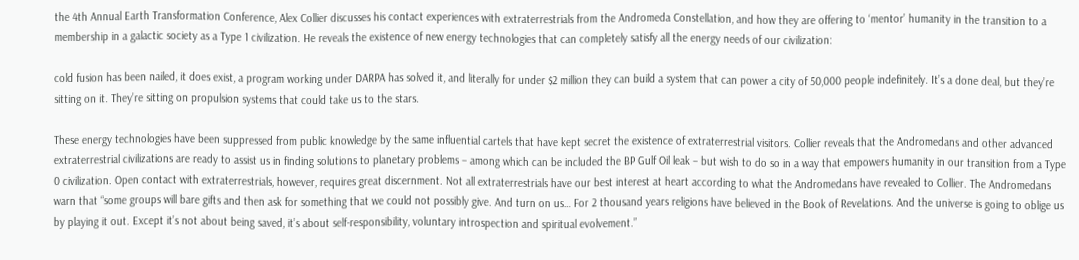the 4th Annual Earth Transformation Conference, Alex Collier discusses his contact experiences with extraterrestrials from the Andromeda Constellation, and how they are offering to ‘mentor’ humanity in the transition to a membership in a galactic society as a Type 1 civilization. He reveals the existence of new energy technologies that can completely satisfy all the energy needs of our civilization:

cold fusion has been nailed, it does exist, a program working under DARPA has solved it, and literally for under $2 million they can build a system that can power a city of 50,000 people indefinitely. It’s a done deal, but they’re sitting on it. They’re sitting on propulsion systems that could take us to the stars.

These energy technologies have been suppressed from public knowledge by the same influential cartels that have kept secret the existence of extraterrestrial visitors. Collier reveals that the Andromedans and other advanced extraterrestrial civilizations are ready to assist us in finding solutions to planetary problems – among which can be included the BP Gulf Oil leak – but wish to do so in a way that empowers humanity in our transition from a Type 0 civilization. Open contact with extraterrestrials, however, requires great discernment. Not all extraterrestrials have our best interest at heart according to what the Andromedans have revealed to Collier. The Andromedans warn that “some groups will bare gifts and then ask for something that we could not possibly give. And turn on us… For 2 thousand years religions have believed in the Book of Revelations. And the universe is going to oblige us by playing it out. Except it’s not about being saved, it’s about self-responsibility, voluntary introspection and spiritual evolvement.”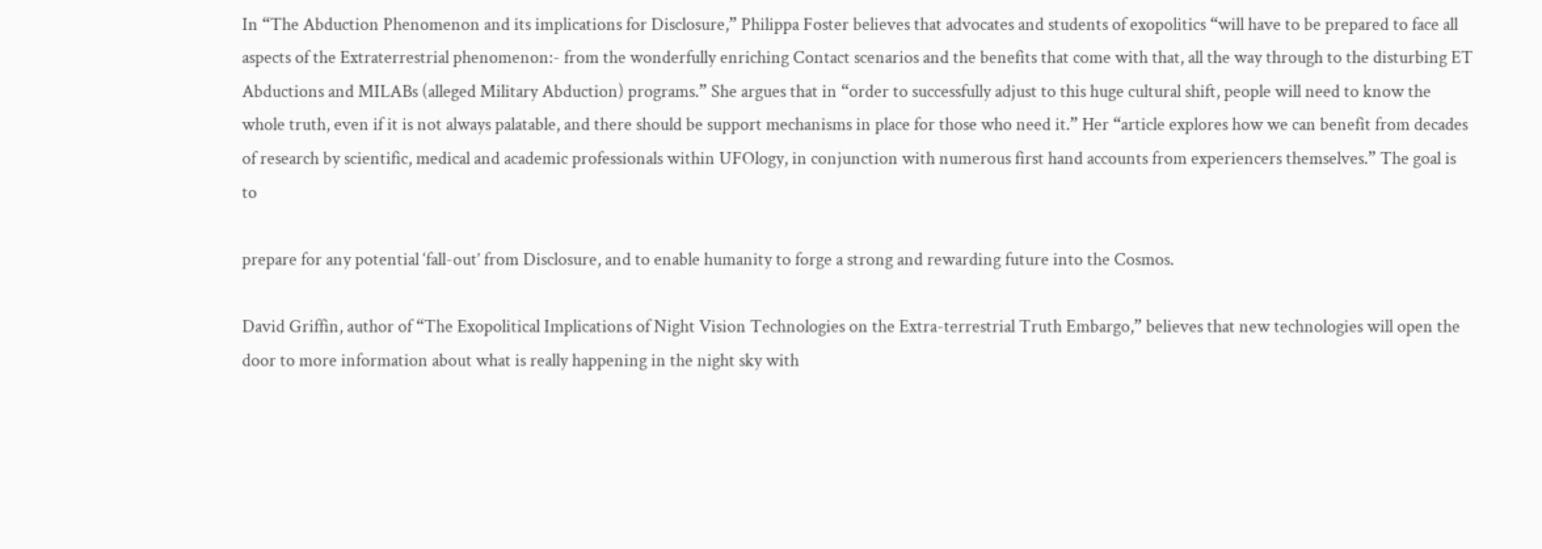In “The Abduction Phenomenon and its implications for Disclosure,” Philippa Foster believes that advocates and students of exopolitics “will have to be prepared to face all aspects of the Extraterrestrial phenomenon:- from the wonderfully enriching Contact scenarios and the benefits that come with that, all the way through to the disturbing ET Abductions and MILABs (alleged Military Abduction) programs.” She argues that in “order to successfully adjust to this huge cultural shift, people will need to know the whole truth, even if it is not always palatable, and there should be support mechanisms in place for those who need it.” Her “article explores how we can benefit from decades of research by scientific, medical and academic professionals within UFOlogy, in conjunction with numerous first hand accounts from experiencers themselves.” The goal is to

prepare for any potential ‘fall-out’ from Disclosure, and to enable humanity to forge a strong and rewarding future into the Cosmos.

David Griffin, author of “The Exopolitical Implications of Night Vision Technologies on the Extra-terrestrial Truth Embargo,” believes that new technologies will open the door to more information about what is really happening in the night sky with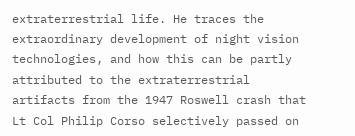extraterrestrial life. He traces the extraordinary development of night vision technologies, and how this can be partly attributed to the extraterrestrial artifacts from the 1947 Roswell crash that Lt Col Philip Corso selectively passed on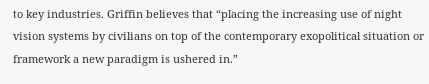to key industries. Griffin believes that “placing the increasing use of night vision systems by civilians on top of the contemporary exopolitical situation or framework a new paradigm is ushered in.”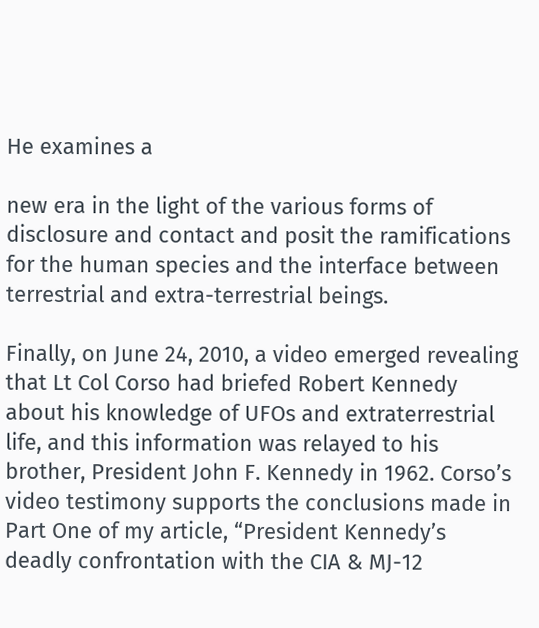He examines a

new era in the light of the various forms of disclosure and contact and posit the ramifications for the human species and the interface between terrestrial and extra-terrestrial beings.

Finally, on June 24, 2010, a video emerged revealing that Lt Col Corso had briefed Robert Kennedy about his knowledge of UFOs and extraterrestrial life, and this information was relayed to his brother, President John F. Kennedy in 1962. Corso’s video testimony supports the conclusions made in Part One of my article, “President Kennedy’s deadly confrontation with the CIA & MJ-12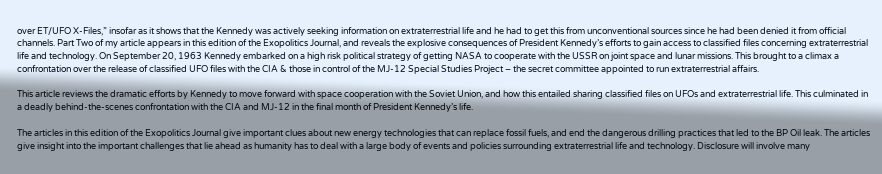over ET/UFO X-Files,” insofar as it shows that the Kennedy was actively seeking information on extraterrestrial life and he had to get this from unconventional sources since he had been denied it from official channels. Part Two of my article appears in this edition of the Exopolitics Journal, and reveals the explosive consequences of President Kennedy’s efforts to gain access to classified files concerning extraterrestrial life and technology. On September 20, 1963 Kennedy embarked on a high risk political strategy of getting NASA to cooperate with the USSR on joint space and lunar missions. This brought to a climax a confrontation over the release of classified UFO files with the CIA & those in control of the MJ-12 Special Studies Project – the secret committee appointed to run extraterrestrial affairs.

This article reviews the dramatic efforts by Kennedy to move forward with space cooperation with the Soviet Union, and how this entailed sharing classified files on UFOs and extraterrestrial life. This culminated in a deadly behind-the-scenes confrontation with the CIA and MJ-12 in the final month of President Kennedy’s life.

The articles in this edition of the Exopolitics Journal give important clues about new energy technologies that can replace fossil fuels, and end the dangerous drilling practices that led to the BP Oil leak. The articles give insight into the important challenges that lie ahead as humanity has to deal with a large body of events and policies surrounding extraterrestrial life and technology. Disclosure will involve many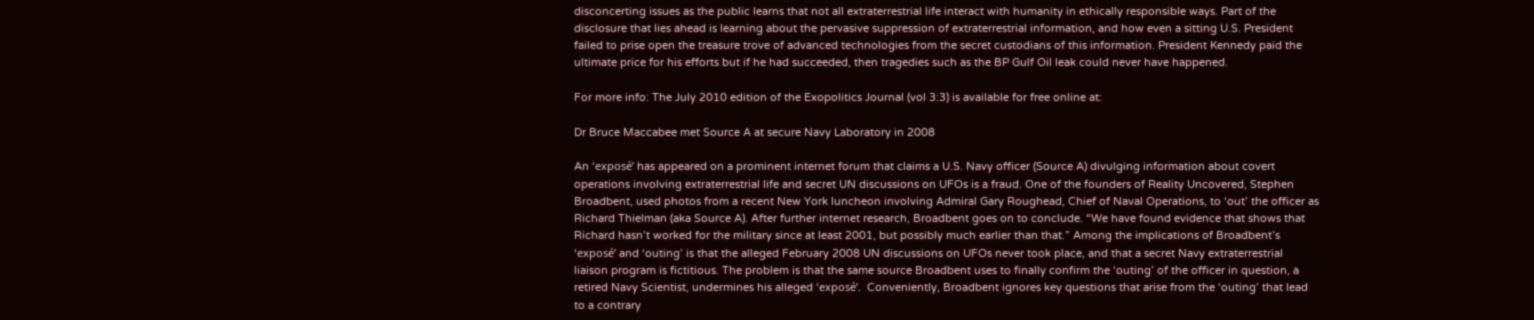disconcerting issues as the public learns that not all extraterrestrial life interact with humanity in ethically responsible ways. Part of the disclosure that lies ahead is learning about the pervasive suppression of extraterrestrial information, and how even a sitting U.S. President failed to prise open the treasure trove of advanced technologies from the secret custodians of this information. President Kennedy paid the ultimate price for his efforts but if he had succeeded, then tragedies such as the BP Gulf Oil leak could never have happened.

For more info: The July 2010 edition of the Exopolitics Journal (vol 3:3) is available for free online at:

Dr Bruce Maccabee met Source A at secure Navy Laboratory in 2008

An ‘exposé’ has appeared on a prominent internet forum that claims a U.S. Navy officer (Source A) divulging information about covert operations involving extraterrestrial life and secret UN discussions on UFOs is a fraud. One of the founders of Reality Uncovered, Stephen Broadbent, used photos from a recent New York luncheon involving Admiral Gary Roughead, Chief of Naval Operations, to ‘out’ the officer as Richard Thielman (aka Source A). After further internet research, Broadbent goes on to conclude. “We have found evidence that shows that Richard hasn’t worked for the military since at least 2001, but possibly much earlier than that.” Among the implications of Broadbent’s ‘exposé’ and ‘outing’ is that the alleged February 2008 UN discussions on UFOs never took place, and that a secret Navy extraterrestrial liaison program is fictitious. The problem is that the same source Broadbent uses to finally confirm the ‘outing’ of the officer in question, a retired Navy Scientist, undermines his alleged ‘exposé’.  Conveniently, Broadbent ignores key questions that arise from the ‘outing’ that lead to a contrary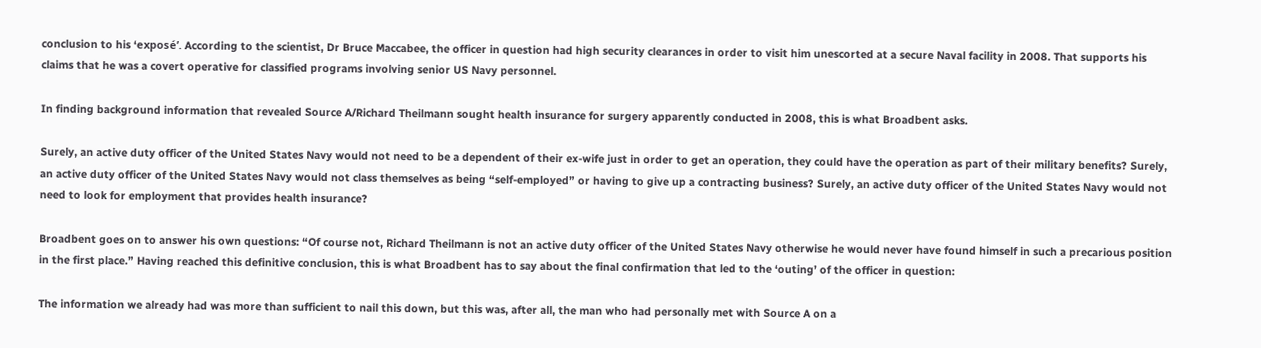conclusion to his ‘exposé’. According to the scientist, Dr Bruce Maccabee, the officer in question had high security clearances in order to visit him unescorted at a secure Naval facility in 2008. That supports his claims that he was a covert operative for classified programs involving senior US Navy personnel.

In finding background information that revealed Source A/Richard Theilmann sought health insurance for surgery apparently conducted in 2008, this is what Broadbent asks.

Surely, an active duty officer of the United States Navy would not need to be a dependent of their ex-wife just in order to get an operation, they could have the operation as part of their military benefits? Surely, an active duty officer of the United States Navy would not class themselves as being “self-employed” or having to give up a contracting business? Surely, an active duty officer of the United States Navy would not need to look for employment that provides health insurance?

Broadbent goes on to answer his own questions: “Of course not, Richard Theilmann is not an active duty officer of the United States Navy otherwise he would never have found himself in such a precarious position in the first place.” Having reached this definitive conclusion, this is what Broadbent has to say about the final confirmation that led to the ‘outing’ of the officer in question:

The information we already had was more than sufficient to nail this down, but this was, after all, the man who had personally met with Source A on a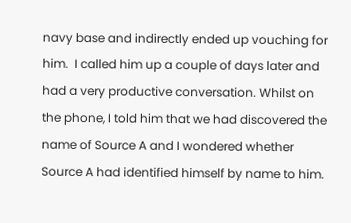navy base and indirectly ended up vouching for him.  I called him up a couple of days later and had a very productive conversation. Whilst on the phone, I told him that we had discovered the name of Source A and I wondered whether Source A had identified himself by name to him.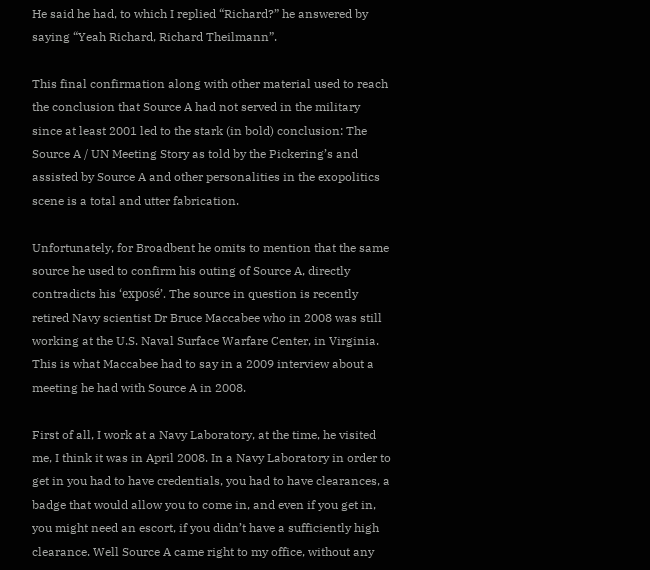He said he had, to which I replied “Richard?” he answered by saying “Yeah Richard, Richard Theilmann”.

This final confirmation along with other material used to reach the conclusion that Source A had not served in the military since at least 2001 led to the stark (in bold) conclusion: The Source A / UN Meeting Story as told by the Pickering’s and assisted by Source A and other personalities in the exopolitics scene is a total and utter fabrication.

Unfortunately, for Broadbent he omits to mention that the same source he used to confirm his outing of Source A, directly contradicts his ‘exposé’. The source in question is recently retired Navy scientist Dr Bruce Maccabee who in 2008 was still working at the U.S. Naval Surface Warfare Center, in Virginia.  This is what Maccabee had to say in a 2009 interview about a meeting he had with Source A in 2008.

First of all, I work at a Navy Laboratory, at the time, he visited me, I think it was in April 2008. In a Navy Laboratory in order to get in you had to have credentials, you had to have clearances, a badge that would allow you to come in, and even if you get in, you might need an escort, if you didn’t have a sufficiently high clearance. Well Source A came right to my office, without any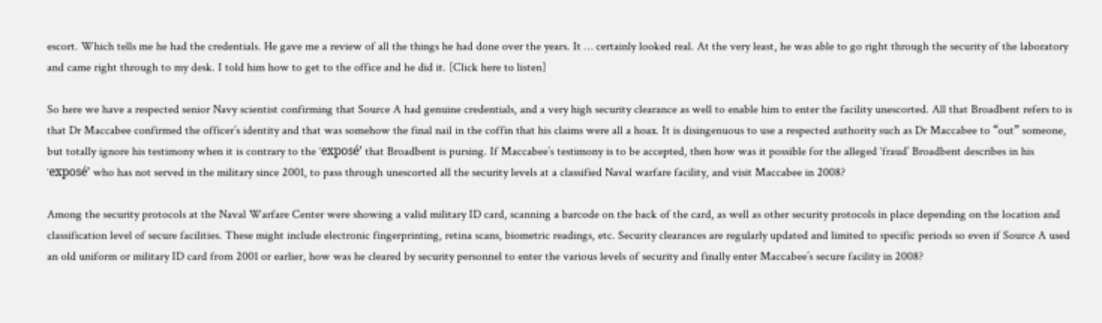escort. Which tells me he had the credentials. He gave me a review of all the things he had done over the years. It … certainly looked real. At the very least, he was able to go right through the security of the laboratory and came right through to my desk. I told him how to get to the office and he did it. [Click here to listen]

So here we have a respected senior Navy scientist confirming that Source A had genuine credentials, and a very high security clearance as well to enable him to enter the facility unescorted. All that Broadbent refers to is that Dr Maccabee confirmed the officer’s identity and that was somehow the final nail in the coffin that his claims were all a hoax. It is disingenuous to use a respected authority such as Dr Maccabee to “out” someone, but totally ignore his testimony when it is contrary to the ‘exposé’ that Broadbent is pursing. If Maccabee’s testimony is to be accepted, then how was it possible for the alleged ‘fraud’ Broadbent describes in his ‘exposé’ who has not served in the military since 2001, to pass through unescorted all the security levels at a classified Naval warfare facility, and visit Maccabee in 2008?

Among the security protocols at the Naval Warfare Center were showing a valid military ID card, scanning a barcode on the back of the card, as well as other security protocols in place depending on the location and classification level of secure facilities. These might include electronic fingerprinting, retina scans, biometric readings, etc. Security clearances are regularly updated and limited to specific periods so even if Source A used an old uniform or military ID card from 2001 or earlier, how was he cleared by security personnel to enter the various levels of security and finally enter Maccabee’s secure facility in 2008?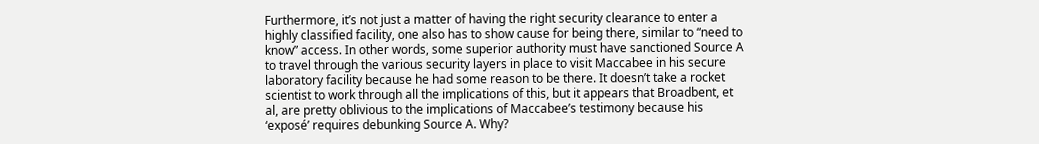Furthermore, it’s not just a matter of having the right security clearance to enter a highly classified facility, one also has to show cause for being there, similar to “need to know” access. In other words, some superior authority must have sanctioned Source A to travel through the various security layers in place to visit Maccabee in his secure laboratory facility because he had some reason to be there. It doesn’t take a rocket scientist to work through all the implications of this, but it appears that Broadbent, et al, are pretty oblivious to the implications of Maccabee’s testimony because his ‘exposé’ requires debunking Source A. Why?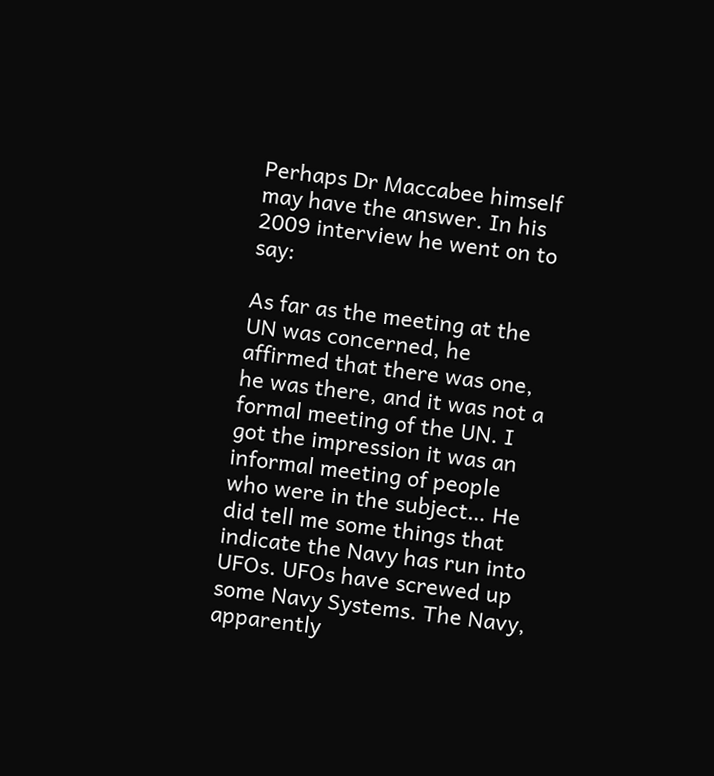Perhaps Dr Maccabee himself may have the answer. In his 2009 interview he went on to say:

As far as the meeting at the UN was concerned, he affirmed that there was one, he was there, and it was not a formal meeting of the UN. I got the impression it was an informal meeting of people who were in the subject… He did tell me some things that indicate the Navy has run into UFOs. UFOs have screwed up some Navy Systems. The Navy, apparently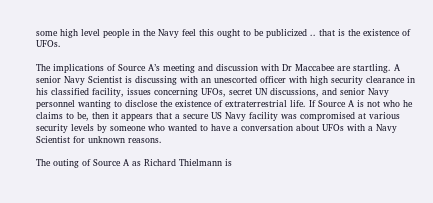some high level people in the Navy feel this ought to be publicized .. that is the existence of UFOs.

The implications of Source A’s meeting and discussion with Dr Maccabee are startling. A senior Navy Scientist is discussing with an unescorted officer with high security clearance in his classified facility, issues concerning UFOs, secret UN discussions, and senior Navy personnel wanting to disclose the existence of extraterrestrial life. If Source A is not who he claims to be, then it appears that a secure US Navy facility was compromised at various security levels by someone who wanted to have a conversation about UFOs with a Navy Scientist for unknown reasons.

The outing of Source A as Richard Thielmann is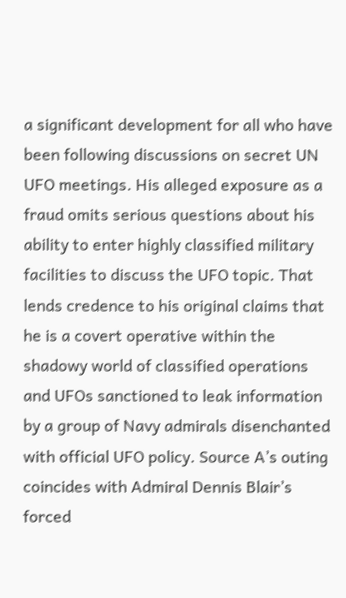a significant development for all who have been following discussions on secret UN UFO meetings. His alleged exposure as a fraud omits serious questions about his ability to enter highly classified military facilities to discuss the UFO topic. That lends credence to his original claims that he is a covert operative within the shadowy world of classified operations and UFOs sanctioned to leak information by a group of Navy admirals disenchanted with official UFO policy. Source A’s outing coincides with Admiral Dennis Blair’s forced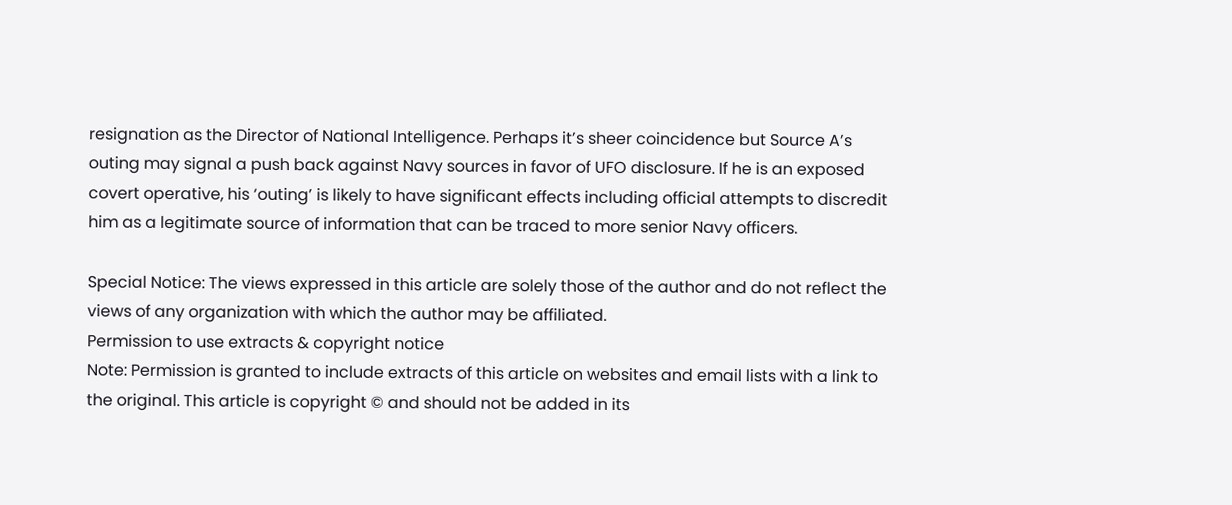resignation as the Director of National Intelligence. Perhaps it’s sheer coincidence but Source A’s outing may signal a push back against Navy sources in favor of UFO disclosure. If he is an exposed covert operative, his ‘outing’ is likely to have significant effects including official attempts to discredit him as a legitimate source of information that can be traced to more senior Navy officers.

Special Notice: The views expressed in this article are solely those of the author and do not reflect the views of any organization with which the author may be affiliated.
Permission to use extracts & copyright notice
Note: Permission is granted to include extracts of this article on websites and email lists with a link to the original. This article is copyright © and should not be added in its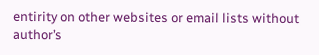entirity on other websites or email lists without author’s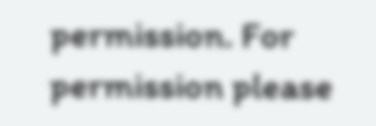permission. For permission please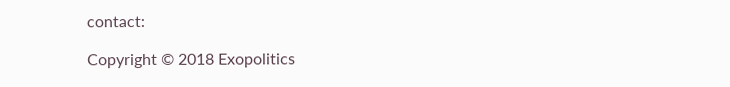contact:

Copyright © 2018 Exopolitics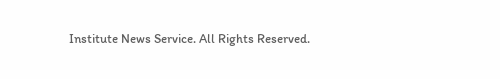Institute News Service. All Rights Reserved.